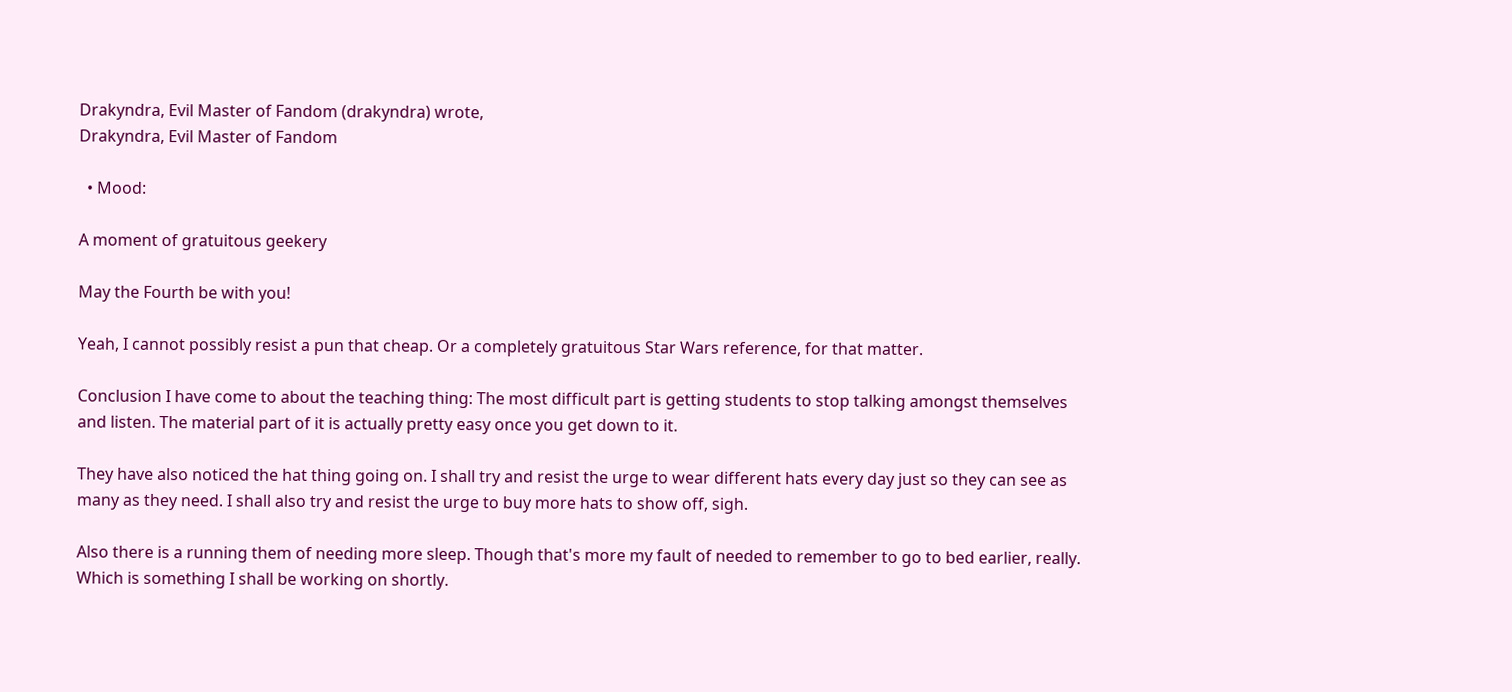Drakyndra, Evil Master of Fandom (drakyndra) wrote,
Drakyndra, Evil Master of Fandom

  • Mood:

A moment of gratuitous geekery

May the Fourth be with you!

Yeah, I cannot possibly resist a pun that cheap. Or a completely gratuitous Star Wars reference, for that matter.

Conclusion I have come to about the teaching thing: The most difficult part is getting students to stop talking amongst themselves and listen. The material part of it is actually pretty easy once you get down to it.

They have also noticed the hat thing going on. I shall try and resist the urge to wear different hats every day just so they can see as many as they need. I shall also try and resist the urge to buy more hats to show off, sigh.

Also there is a running them of needing more sleep. Though that's more my fault of needed to remember to go to bed earlier, really. Which is something I shall be working on shortly.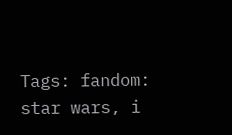Tags: fandom: star wars, i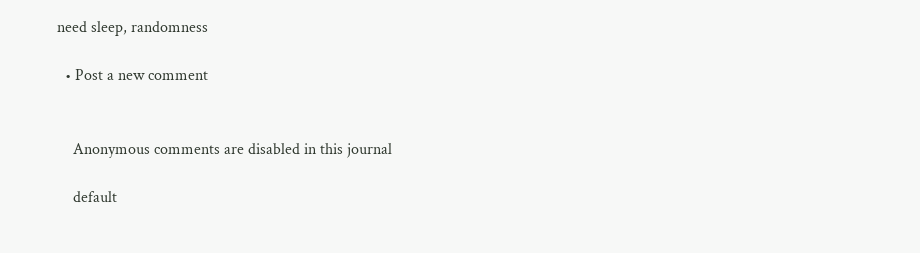need sleep, randomness

  • Post a new comment


    Anonymous comments are disabled in this journal

    default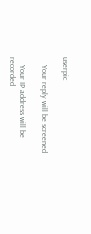userpic

    Your reply will be screened

    Your IP address will be recorded